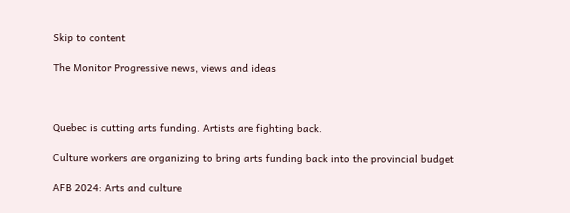Skip to content

The Monitor Progressive news, views and ideas



Quebec is cutting arts funding. Artists are fighting back.

Culture workers are organizing to bring arts funding back into the provincial budget

AFB 2024: Arts and culture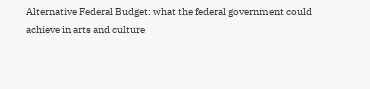Alternative Federal Budget: what the federal government could achieve in arts and culture